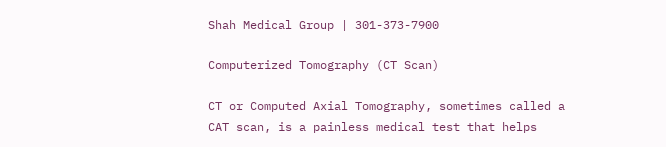Shah Medical Group | 301-373-7900

Computerized Tomography (CT Scan)

CT or Computed Axial Tomography, sometimes called a CAT scan, is a painless medical test that helps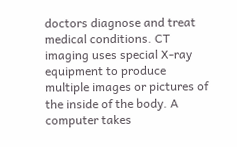doctors diagnose and treat medical conditions. CT imaging uses special X-ray equipment to produce multiple images or pictures of the inside of the body. A computer takes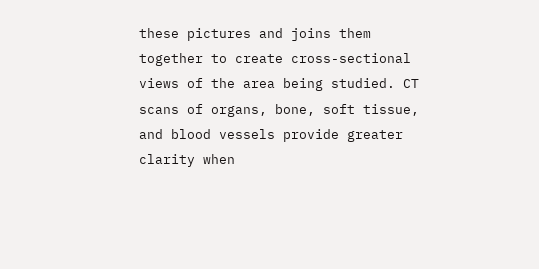these pictures and joins them together to create cross-sectional views of the area being studied. CT scans of organs, bone, soft tissue, and blood vessels provide greater clarity when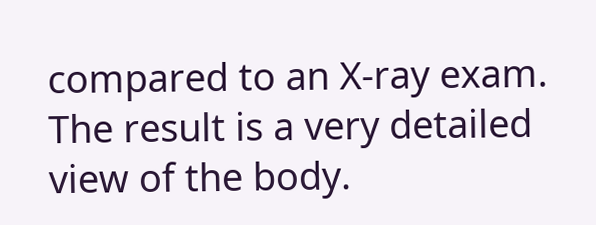compared to an X-ray exam. The result is a very detailed view of the body.